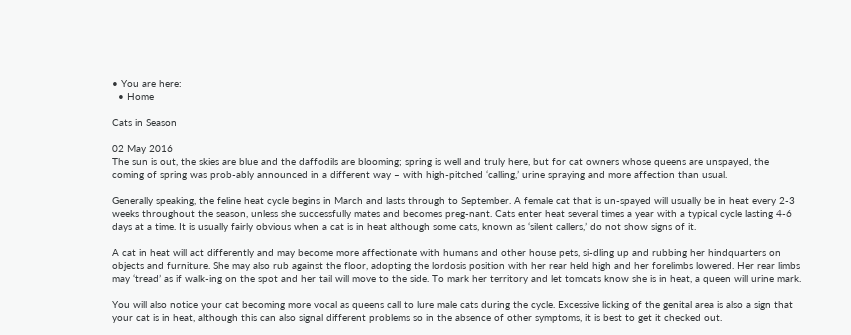• You are here:
  • Home

Cats in Season

02 May 2016
The sun is out, the skies are blue and the daffodils are blooming; spring is well and truly here, but for cat owners whose queens are unspayed, the coming of spring was prob-ably announced in a different way – with high-pitched ‘calling,’ urine spraying and more affection than usual.

Generally speaking, the feline heat cycle begins in March and lasts through to September. A female cat that is un-spayed will usually be in heat every 2-3 weeks throughout the season, unless she successfully mates and becomes preg-nant. Cats enter heat several times a year with a typical cycle lasting 4-6 days at a time. It is usually fairly obvious when a cat is in heat although some cats, known as ‘silent callers,’ do not show signs of it.

A cat in heat will act differently and may become more affectionate with humans and other house pets, si-dling up and rubbing her hindquarters on objects and furniture. She may also rub against the floor, adopting the lordosis position with her rear held high and her forelimbs lowered. Her rear limbs may ‘tread’ as if walk-ing on the spot and her tail will move to the side. To mark her territory and let tomcats know she is in heat, a queen will urine mark.

You will also notice your cat becoming more vocal as queens call to lure male cats during the cycle. Excessive licking of the genital area is also a sign that your cat is in heat, although this can also signal different problems so in the absence of other symptoms, it is best to get it checked out.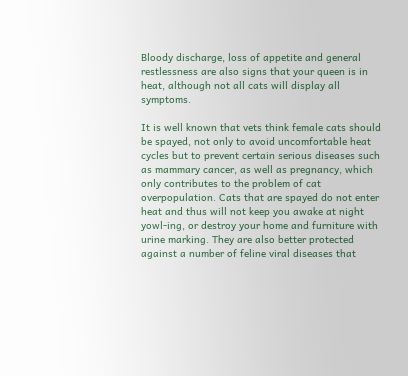Bloody discharge, loss of appetite and general restlessness are also signs that your queen is in heat, although not all cats will display all symptoms.

It is well known that vets think female cats should be spayed, not only to avoid uncomfortable heat cycles but to prevent certain serious diseases such as mammary cancer, as well as pregnancy, which only contributes to the problem of cat overpopulation. Cats that are spayed do not enter heat and thus will not keep you awake at night yowl-ing, or destroy your home and furniture with urine marking. They are also better protected against a number of feline viral diseases that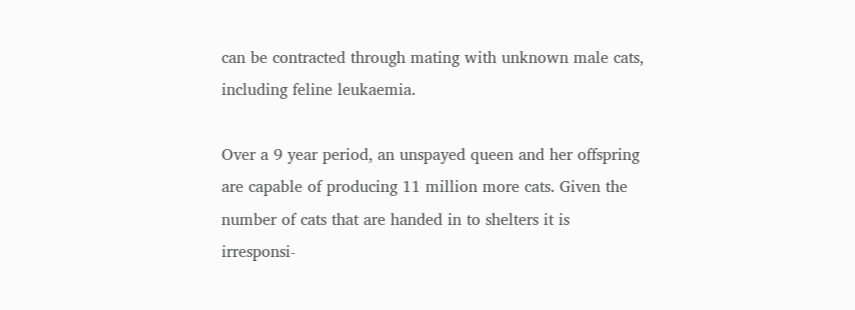can be contracted through mating with unknown male cats, including feline leukaemia.

Over a 9 year period, an unspayed queen and her offspring are capable of producing 11 million more cats. Given the number of cats that are handed in to shelters it is irresponsi-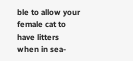ble to allow your female cat to have litters when in sea-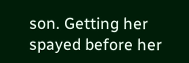son. Getting her spayed before her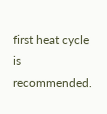first heat cycle is recommended.